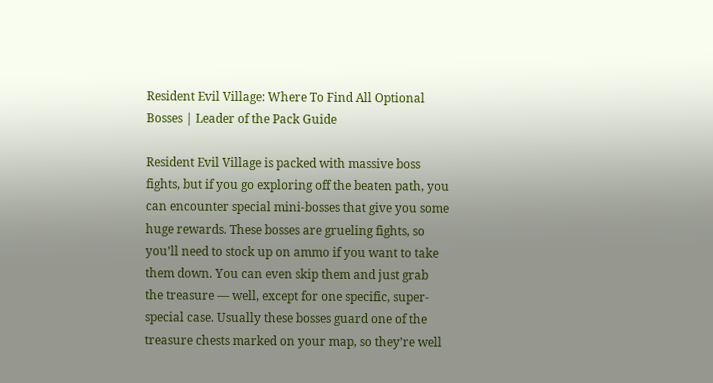Resident Evil Village: Where To Find All Optional Bosses | Leader of the Pack Guide

Resident Evil Village is packed with massive boss fights, but if you go exploring off the beaten path, you can encounter special mini-bosses that give you some huge rewards. These bosses are grueling fights, so you’ll need to stock up on ammo if you want to take them down. You can even skip them and just grab the treasure — well, except for one specific, super-special case. Usually these bosses guard one of the treasure chests marked on your map, so they’re well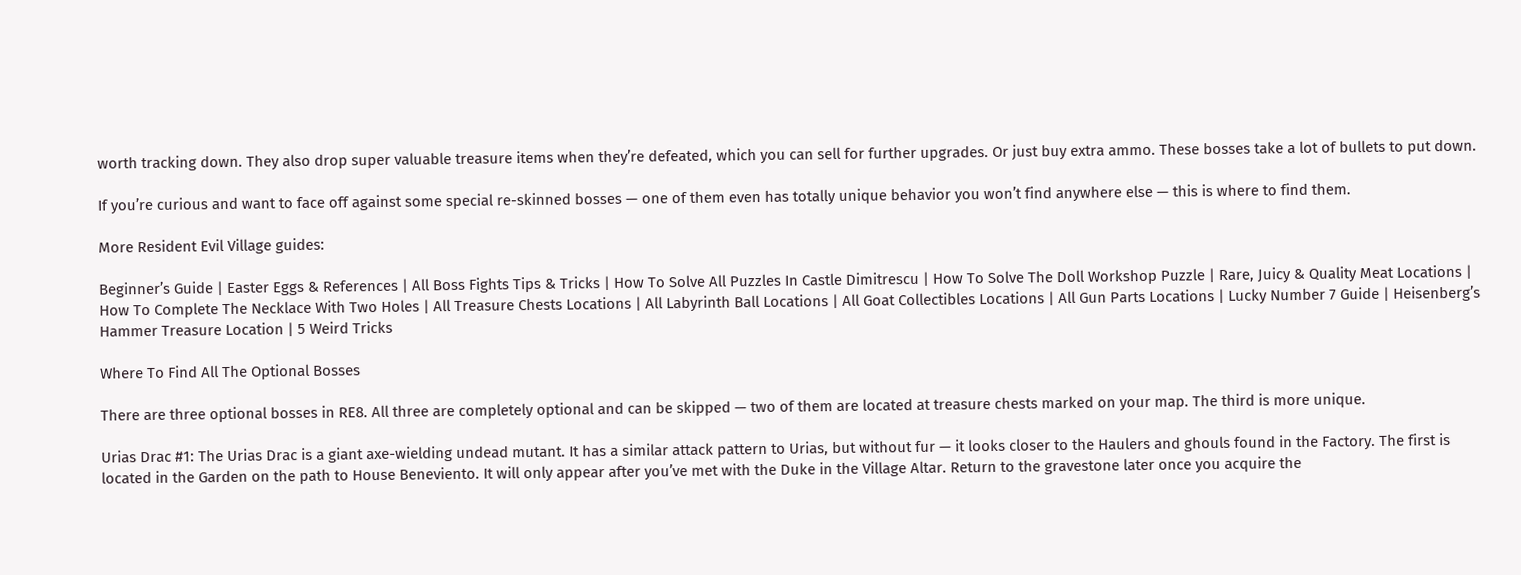worth tracking down. They also drop super valuable treasure items when they’re defeated, which you can sell for further upgrades. Or just buy extra ammo. These bosses take a lot of bullets to put down.

If you’re curious and want to face off against some special re-skinned bosses — one of them even has totally unique behavior you won’t find anywhere else — this is where to find them.

More Resident Evil Village guides:

Beginner’s Guide | Easter Eggs & References | All Boss Fights Tips & Tricks | How To Solve All Puzzles In Castle Dimitrescu | How To Solve The Doll Workshop Puzzle | Rare, Juicy & Quality Meat Locations | How To Complete The Necklace With Two Holes | All Treasure Chests Locations | All Labyrinth Ball Locations | All Goat Collectibles Locations | All Gun Parts Locations | Lucky Number 7 Guide | Heisenberg’s Hammer Treasure Location | 5 Weird Tricks

Where To Find All The Optional Bosses

There are three optional bosses in RE8. All three are completely optional and can be skipped — two of them are located at treasure chests marked on your map. The third is more unique.

Urias Drac #1: The Urias Drac is a giant axe-wielding undead mutant. It has a similar attack pattern to Urias, but without fur — it looks closer to the Haulers and ghouls found in the Factory. The first is located in the Garden on the path to House Beneviento. It will only appear after you’ve met with the Duke in the Village Altar. Return to the gravestone later once you acquire the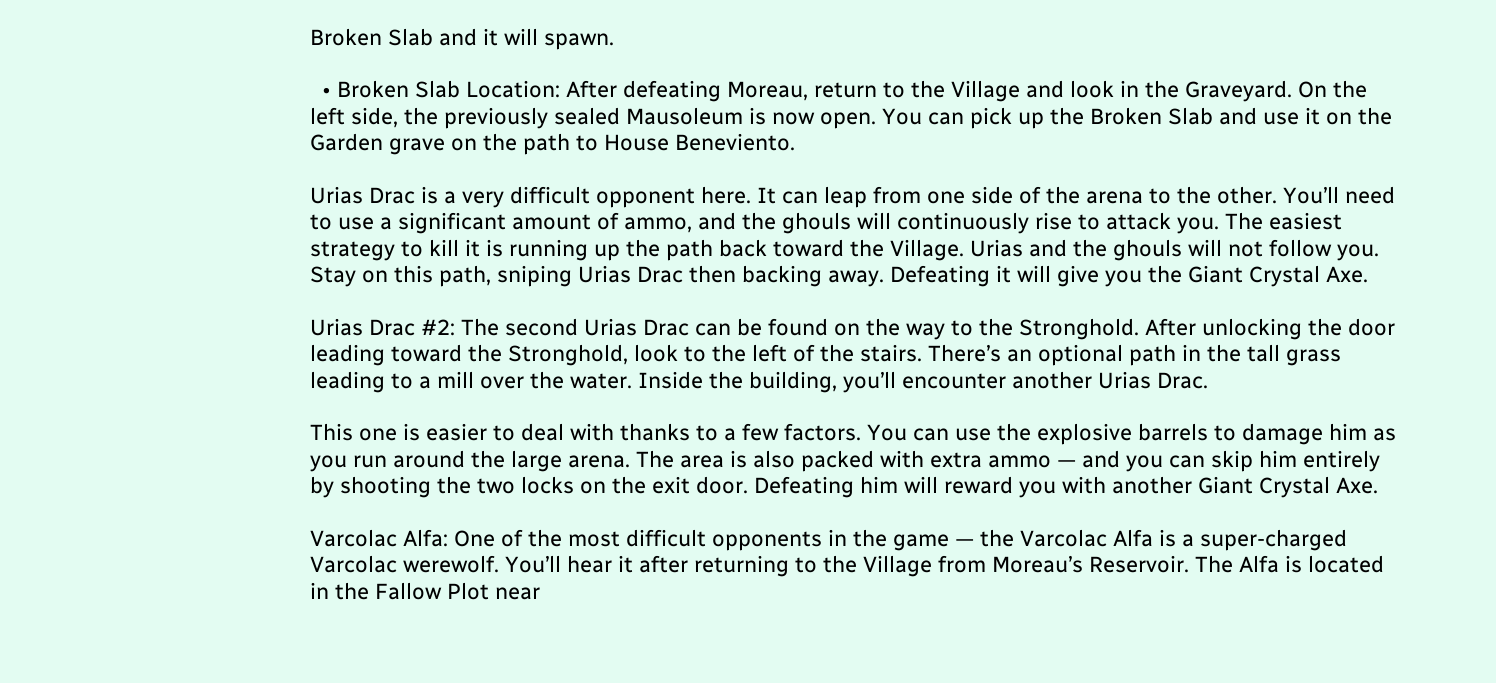Broken Slab and it will spawn.

  • Broken Slab Location: After defeating Moreau, return to the Village and look in the Graveyard. On the left side, the previously sealed Mausoleum is now open. You can pick up the Broken Slab and use it on the Garden grave on the path to House Beneviento.

Urias Drac is a very difficult opponent here. It can leap from one side of the arena to the other. You’ll need to use a significant amount of ammo, and the ghouls will continuously rise to attack you. The easiest strategy to kill it is running up the path back toward the Village. Urias and the ghouls will not follow you. Stay on this path, sniping Urias Drac then backing away. Defeating it will give you the Giant Crystal Axe.

Urias Drac #2: The second Urias Drac can be found on the way to the Stronghold. After unlocking the door leading toward the Stronghold, look to the left of the stairs. There’s an optional path in the tall grass leading to a mill over the water. Inside the building, you’ll encounter another Urias Drac.

This one is easier to deal with thanks to a few factors. You can use the explosive barrels to damage him as you run around the large arena. The area is also packed with extra ammo — and you can skip him entirely by shooting the two locks on the exit door. Defeating him will reward you with another Giant Crystal Axe.

Varcolac Alfa: One of the most difficult opponents in the game — the Varcolac Alfa is a super-charged Varcolac werewolf. You’ll hear it after returning to the Village from Moreau’s Reservoir. The Alfa is located in the Fallow Plot near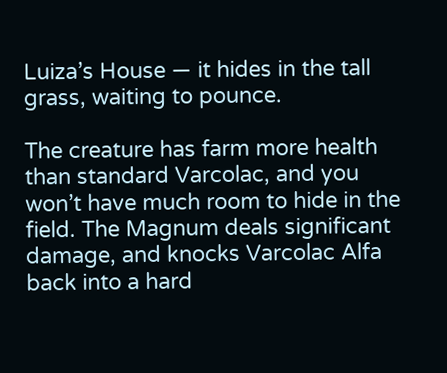Luiza’s House — it hides in the tall grass, waiting to pounce.

The creature has farm more health than standard Varcolac, and you won’t have much room to hide in the field. The Magnum deals significant damage, and knocks Varcolac Alfa back into a hard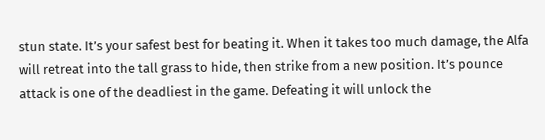stun state. It’s your safest best for beating it. When it takes too much damage, the Alfa will retreat into the tall grass to hide, then strike from a new position. It’s pounce attack is one of the deadliest in the game. Defeating it will unlock the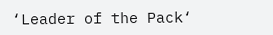‘Leader of the Pack‘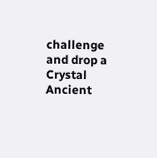challenge and drop a Crystal Ancient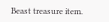Beast treasure item.